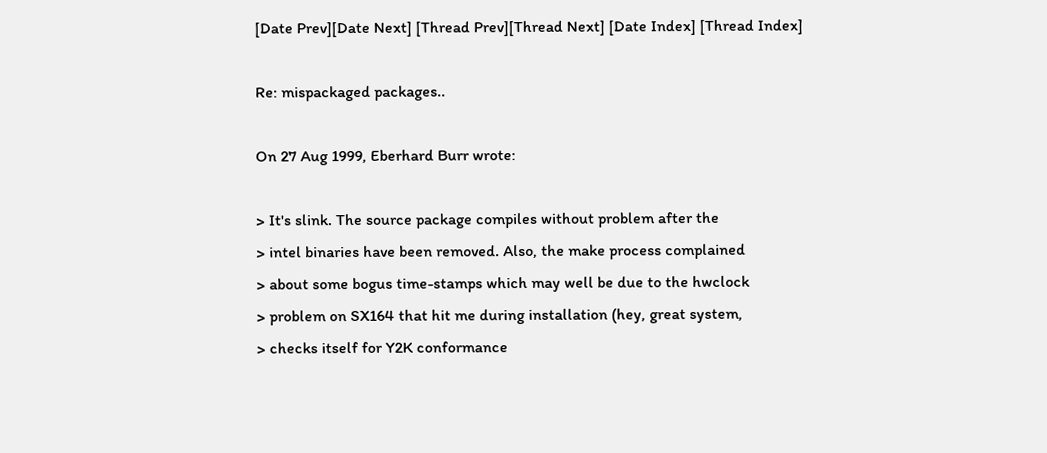[Date Prev][Date Next] [Thread Prev][Thread Next] [Date Index] [Thread Index]

Re: mispackaged packages..

On 27 Aug 1999, Eberhard Burr wrote:

> It's slink. The source package compiles without problem after the
> intel binaries have been removed. Also, the make process complained
> about some bogus time-stamps which may well be due to the hwclock
> problem on SX164 that hit me during installation (hey, great system,
> checks itself for Y2K conformance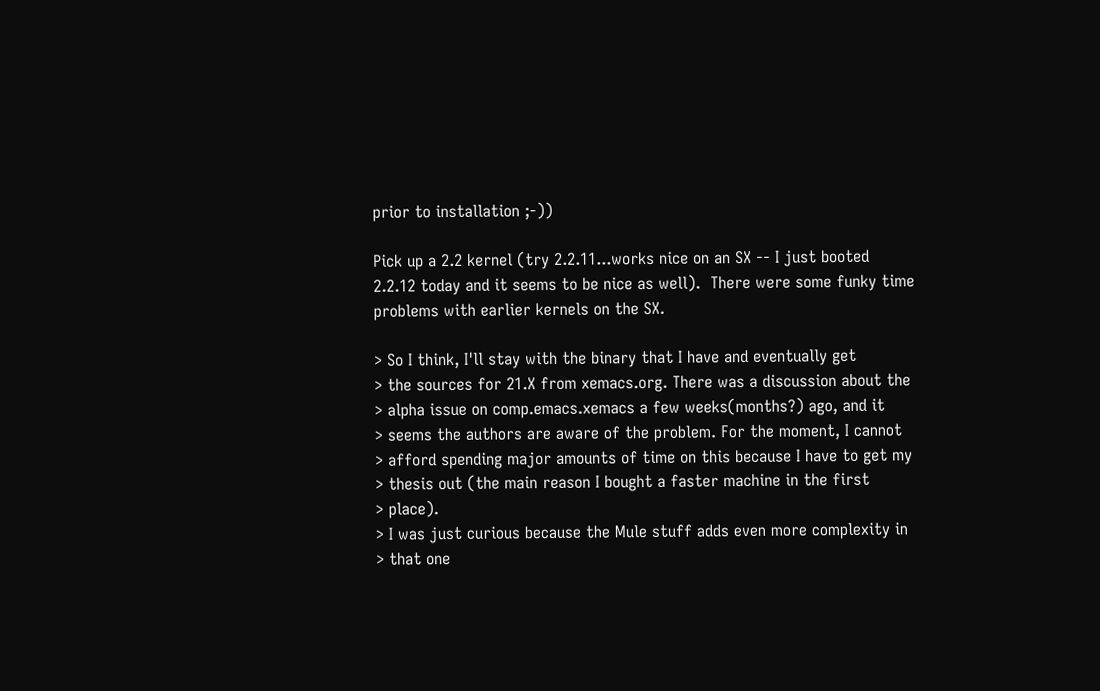prior to installation ;-))

Pick up a 2.2 kernel (try 2.2.11...works nice on an SX -- I just booted
2.2.12 today and it seems to be nice as well).  There were some funky time
problems with earlier kernels on the SX.

> So I think, I'll stay with the binary that I have and eventually get
> the sources for 21.X from xemacs.org. There was a discussion about the
> alpha issue on comp.emacs.xemacs a few weeks(months?) ago, and it
> seems the authors are aware of the problem. For the moment, I cannot
> afford spending major amounts of time on this because I have to get my
> thesis out (the main reason I bought a faster machine in the first
> place).
> I was just curious because the Mule stuff adds even more complexity in
> that one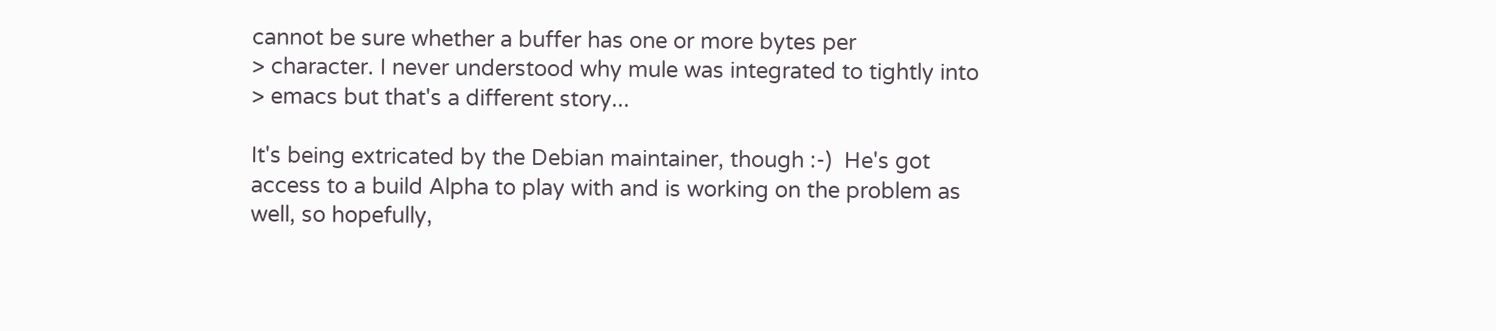cannot be sure whether a buffer has one or more bytes per
> character. I never understood why mule was integrated to tightly into
> emacs but that's a different story...

It's being extricated by the Debian maintainer, though :-)  He's got
access to a build Alpha to play with and is working on the problem as
well, so hopefully,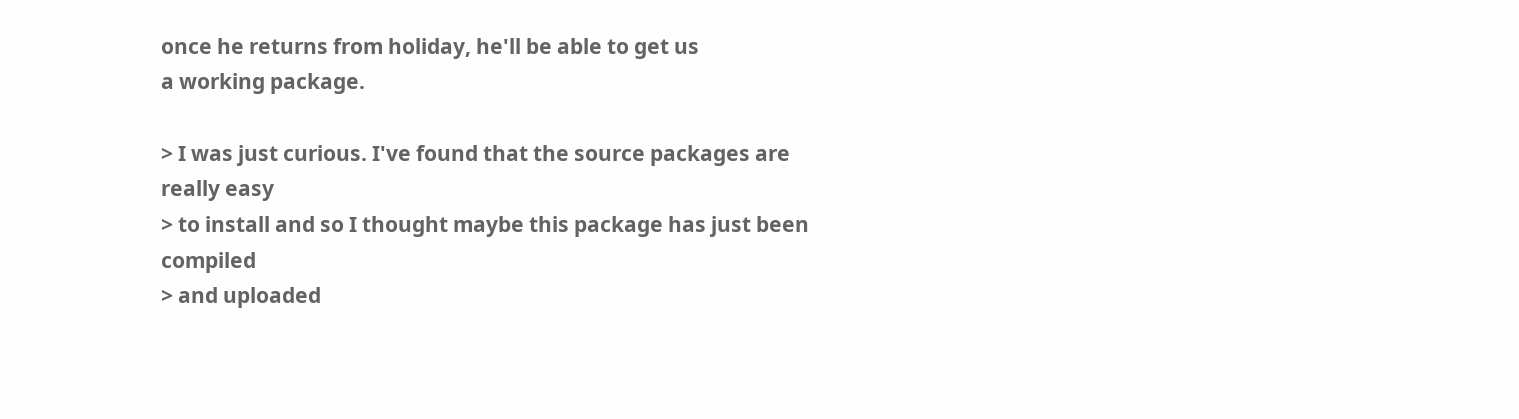once he returns from holiday, he'll be able to get us
a working package.

> I was just curious. I've found that the source packages are really easy
> to install and so I thought maybe this package has just been compiled
> and uploaded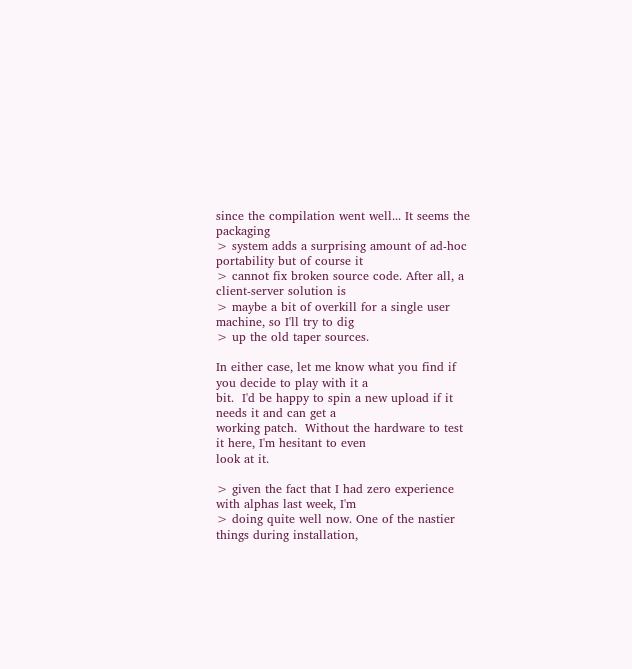since the compilation went well... It seems the packaging
> system adds a surprising amount of ad-hoc portability but of course it
> cannot fix broken source code. After all, a client-server solution is
> maybe a bit of overkill for a single user machine, so I'll try to dig
> up the old taper sources.

In either case, let me know what you find if you decide to play with it a
bit.  I'd be happy to spin a new upload if it needs it and can get a
working patch.  Without the hardware to test it here, I'm hesitant to even
look at it.

> given the fact that I had zero experience with alphas last week, I'm
> doing quite well now. One of the nastier things during installation,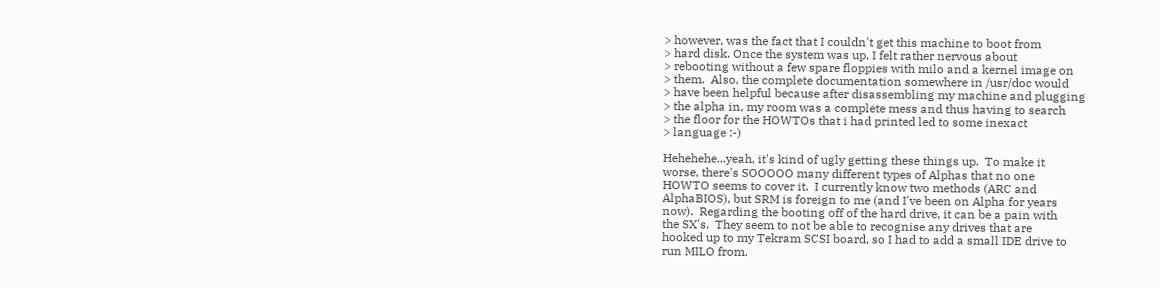> however, was the fact that I couldn't get this machine to boot from
> hard disk. Once the system was up, I felt rather nervous about
> rebooting without a few spare floppies with milo and a kernel image on
> them.  Also, the complete documentation somewhere in /usr/doc would
> have been helpful because after disassembling my machine and plugging
> the alpha in, my room was a complete mess and thus having to search
> the floor for the HOWTOs that i had printed led to some inexact
> language :-)

Hehehehe...yeah, it's kind of ugly getting these things up.  To make it
worse, there's SOOOOO many different types of Alphas that no one
HOWTO seems to cover it.  I currently know two methods (ARC and
AlphaBIOS), but SRM is foreign to me (and I've been on Alpha for years
now).  Regarding the booting off of the hard drive, it can be a pain with
the SX's.  They seem to not be able to recognise any drives that are
hooked up to my Tekram SCSI board, so I had to add a small IDE drive to
run MILO from.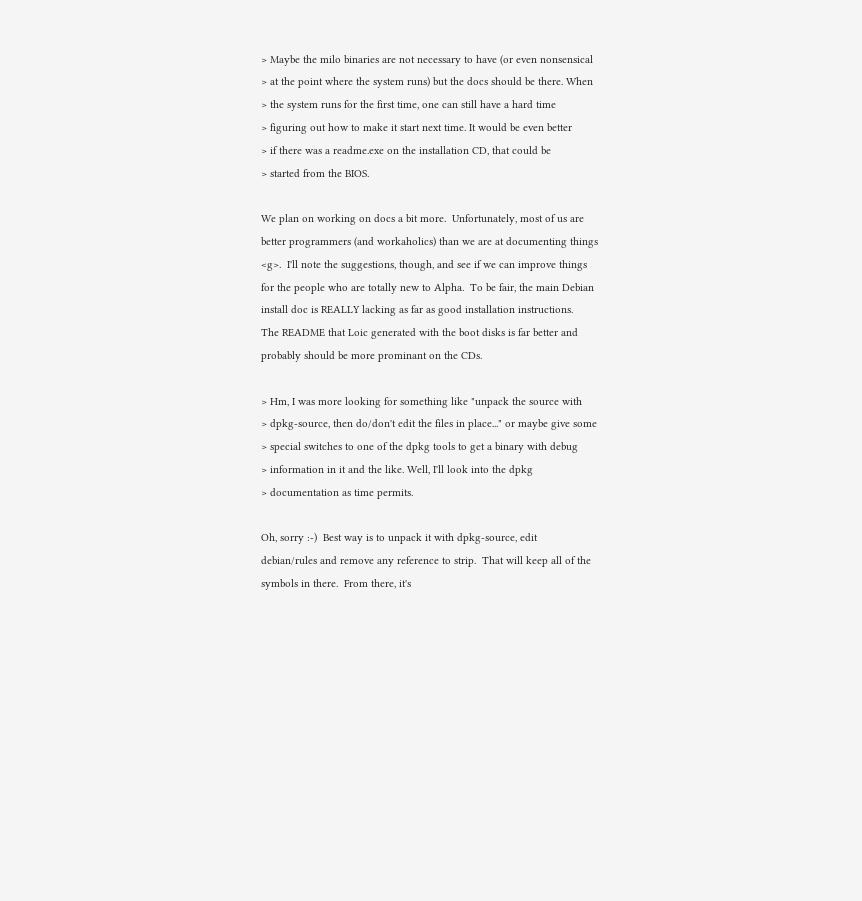> Maybe the milo binaries are not necessary to have (or even nonsensical
> at the point where the system runs) but the docs should be there. When
> the system runs for the first time, one can still have a hard time
> figuring out how to make it start next time. It would be even better
> if there was a readme.exe on the installation CD, that could be
> started from the BIOS.

We plan on working on docs a bit more.  Unfortunately, most of us are
better programmers (and workaholics) than we are at documenting things
<g>.  I'll note the suggestions, though, and see if we can improve things
for the people who are totally new to Alpha.  To be fair, the main Debian
install doc is REALLY lacking as far as good installation instructions.
The README that Loic generated with the boot disks is far better and
probably should be more prominant on the CDs.

> Hm, I was more looking for something like "unpack the source with
> dpkg-source, then do/don't edit the files in place..." or maybe give some
> special switches to one of the dpkg tools to get a binary with debug
> information in it and the like. Well, I'll look into the dpkg
> documentation as time permits.

Oh, sorry :-)  Best way is to unpack it with dpkg-source, edit
debian/rules and remove any reference to strip.  That will keep all of the
symbols in there.  From there, it's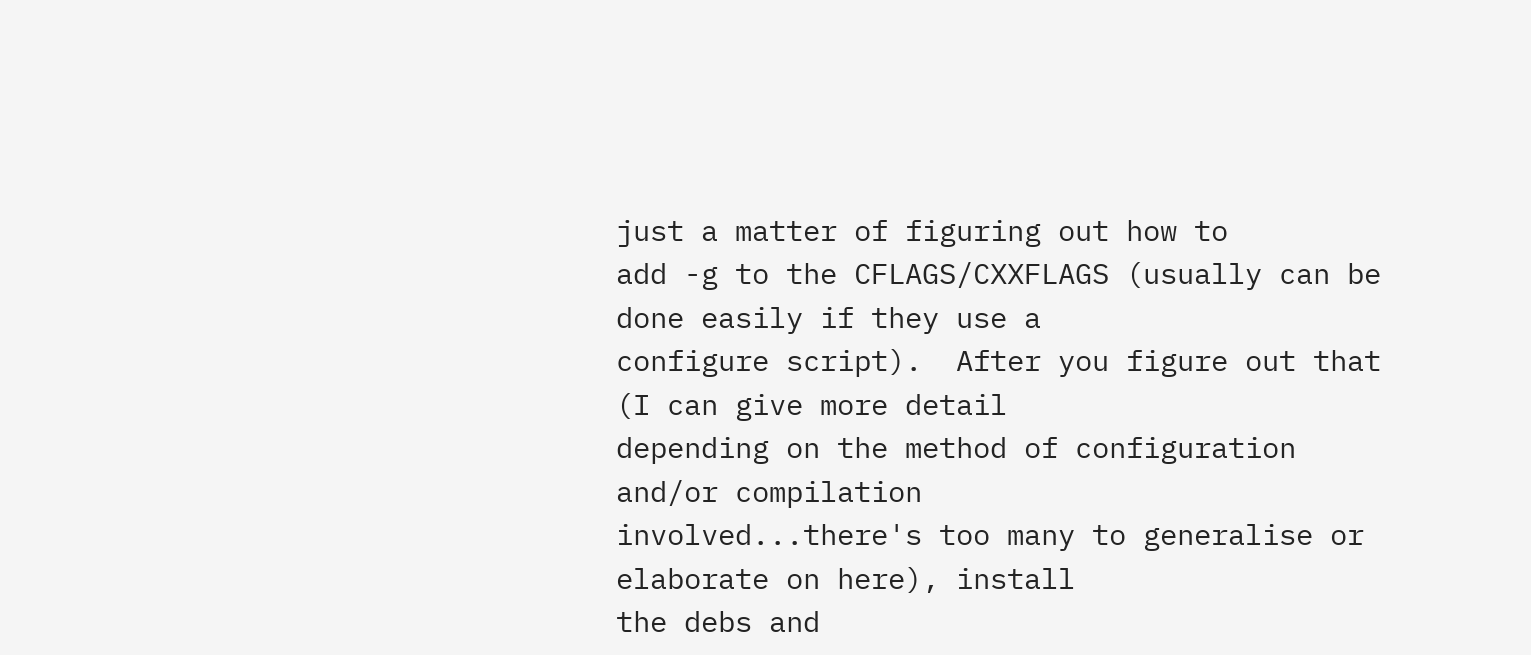just a matter of figuring out how to
add -g to the CFLAGS/CXXFLAGS (usually can be done easily if they use a
configure script).  After you figure out that (I can give more detail
depending on the method of configuration and/or compilation
involved...there's too many to generalise or elaborate on here), install
the debs and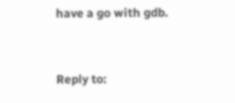have a go with gdb.


Reply to: